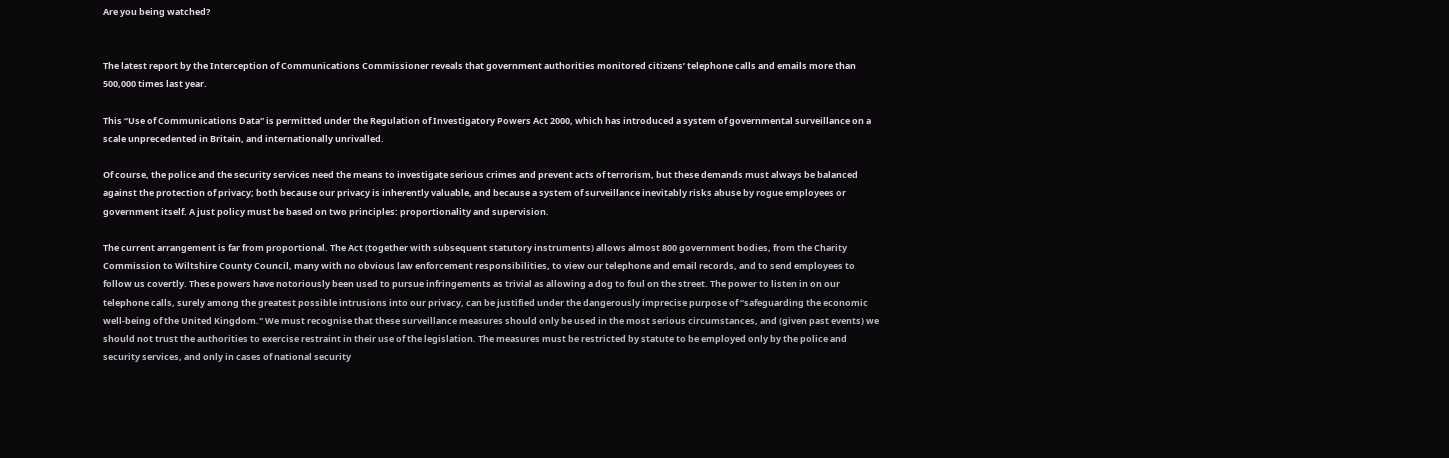Are you being watched?


The latest report by the Interception of Communications Commissioner reveals that government authorities monitored citizens’ telephone calls and emails more than 500,000 times last year.

This “Use of Communications Data" is permitted under the Regulation of Investigatory Powers Act 2000, which has introduced a system of governmental surveillance on a scale unprecedented in Britain, and internationally unrivalled.

Of course, the police and the security services need the means to investigate serious crimes and prevent acts of terrorism, but these demands must always be balanced against the protection of privacy; both because our privacy is inherently valuable, and because a system of surveillance inevitably risks abuse by rogue employees or government itself. A just policy must be based on two principles: proportionality and supervision.

The current arrangement is far from proportional. The Act (together with subsequent statutory instruments) allows almost 800 government bodies, from the Charity Commission to Wiltshire County Council, many with no obvious law enforcement responsibilities, to view our telephone and email records, and to send employees to follow us covertly. These powers have notoriously been used to pursue infringements as trivial as allowing a dog to foul on the street. The power to listen in on our telephone calls, surely among the greatest possible intrusions into our privacy, can be justified under the dangerously imprecise purpose of “safeguarding the economic well-being of the United Kingdom." We must recognise that these surveillance measures should only be used in the most serious circumstances, and (given past events) we should not trust the authorities to exercise restraint in their use of the legislation. The measures must be restricted by statute to be employed only by the police and security services, and only in cases of national security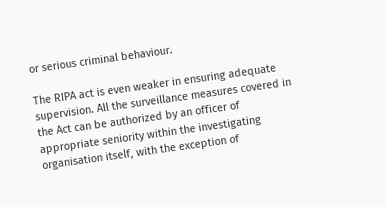or serious criminal behaviour.

The RIPA act is even weaker in ensuring adequate supervision. All the surveillance measures covered in the Act can be authorized by an officer of appropriate seniority within the investigating organisation itself, with the exception of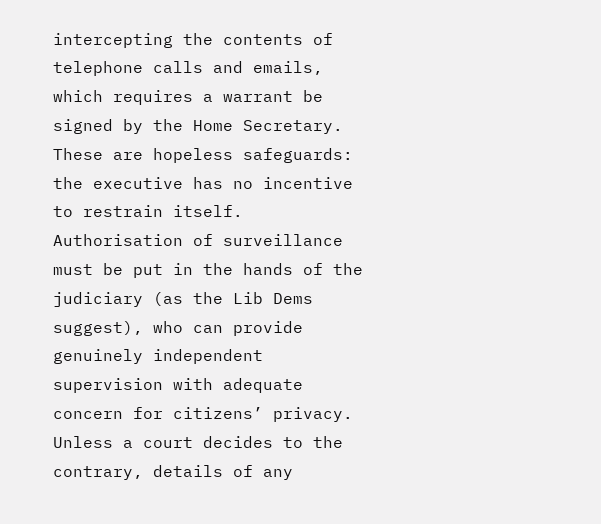intercepting the contents of telephone calls and emails, which requires a warrant be signed by the Home Secretary. These are hopeless safeguards: the executive has no incentive to restrain itself. Authorisation of surveillance must be put in the hands of the judiciary (as the Lib Dems suggest), who can provide genuinely independent supervision with adequate concern for citizens’ privacy. Unless a court decides to the contrary, details of any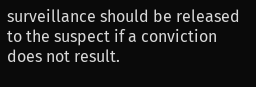surveillance should be released to the suspect if a conviction does not result.